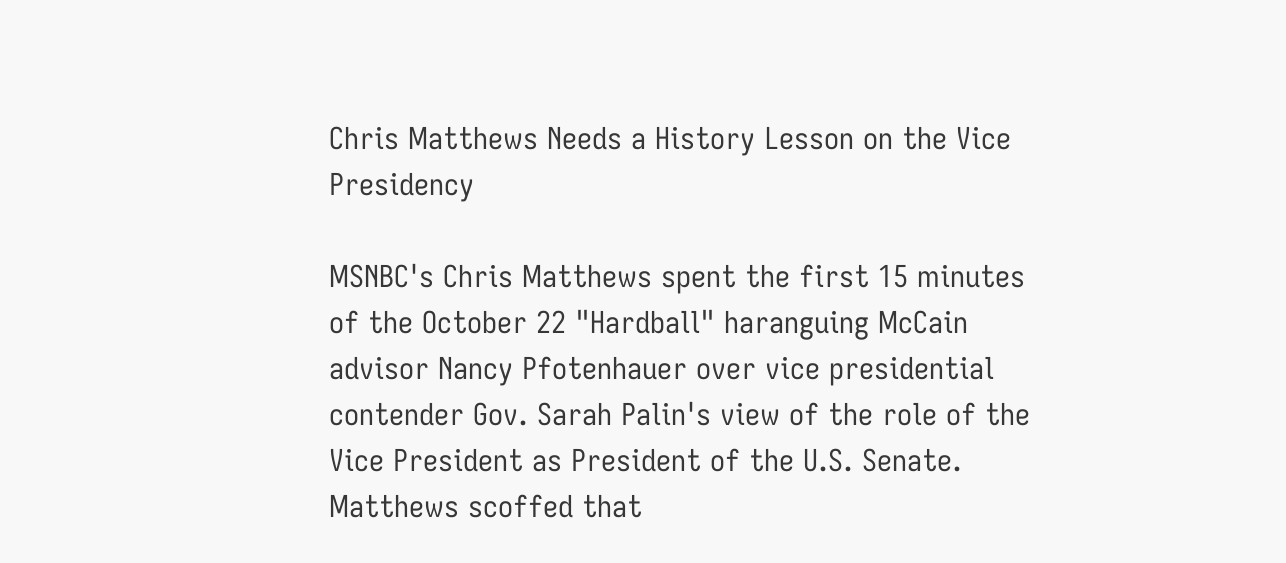Chris Matthews Needs a History Lesson on the Vice Presidency

MSNBC's Chris Matthews spent the first 15 minutes of the October 22 "Hardball" haranguing McCain advisor Nancy Pfotenhauer over vice presidential contender Gov. Sarah Palin's view of the role of the Vice President as President of the U.S. Senate. Matthews scoffed that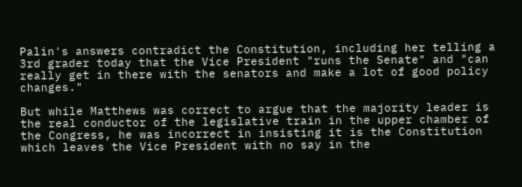Palin's answers contradict the Constitution, including her telling a 3rd grader today that the Vice President "runs the Senate" and "can really get in there with the senators and make a lot of good policy changes."

But while Matthews was correct to argue that the majority leader is the real conductor of the legislative train in the upper chamber of the Congress, he was incorrect in insisting it is the Constitution which leaves the Vice President with no say in the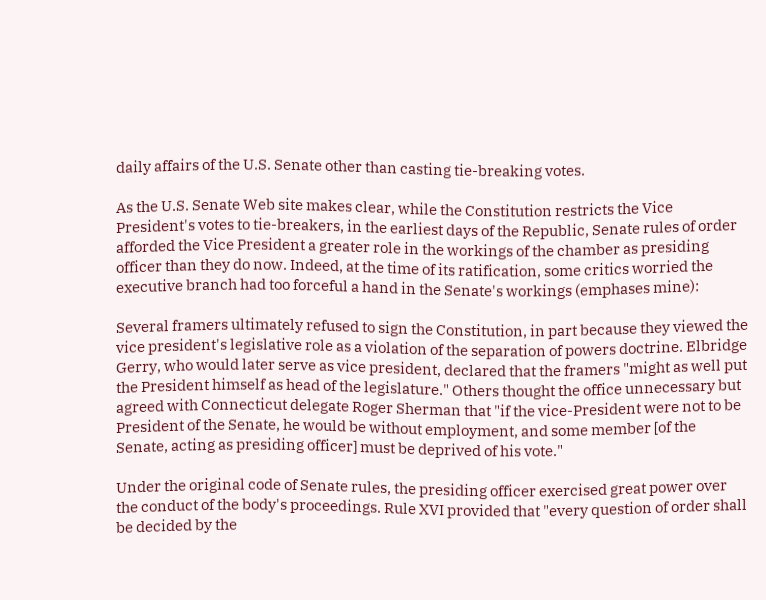daily affairs of the U.S. Senate other than casting tie-breaking votes.

As the U.S. Senate Web site makes clear, while the Constitution restricts the Vice President's votes to tie-breakers, in the earliest days of the Republic, Senate rules of order afforded the Vice President a greater role in the workings of the chamber as presiding officer than they do now. Indeed, at the time of its ratification, some critics worried the executive branch had too forceful a hand in the Senate's workings (emphases mine):

Several framers ultimately refused to sign the Constitution, in part because they viewed the vice president's legislative role as a violation of the separation of powers doctrine. Elbridge Gerry, who would later serve as vice president, declared that the framers "might as well put the President himself as head of the legislature." Others thought the office unnecessary but agreed with Connecticut delegate Roger Sherman that "if the vice-President were not to be President of the Senate, he would be without employment, and some member [of the Senate, acting as presiding officer] must be deprived of his vote."

Under the original code of Senate rules, the presiding officer exercised great power over the conduct of the body's proceedings. Rule XVI provided that "every question of order shall be decided by the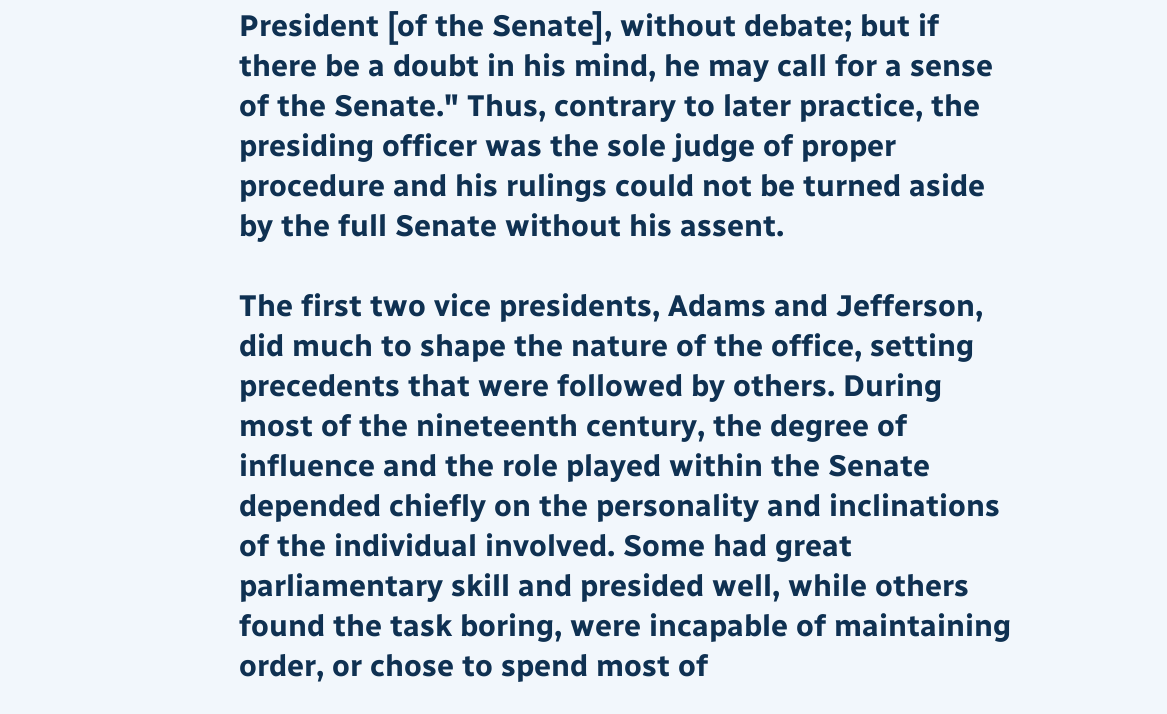President [of the Senate], without debate; but if there be a doubt in his mind, he may call for a sense of the Senate." Thus, contrary to later practice, the presiding officer was the sole judge of proper procedure and his rulings could not be turned aside by the full Senate without his assent.

The first two vice presidents, Adams and Jefferson, did much to shape the nature of the office, setting precedents that were followed by others. During most of the nineteenth century, the degree of influence and the role played within the Senate depended chiefly on the personality and inclinations of the individual involved. Some had great parliamentary skill and presided well, while others found the task boring, were incapable of maintaining order, or chose to spend most of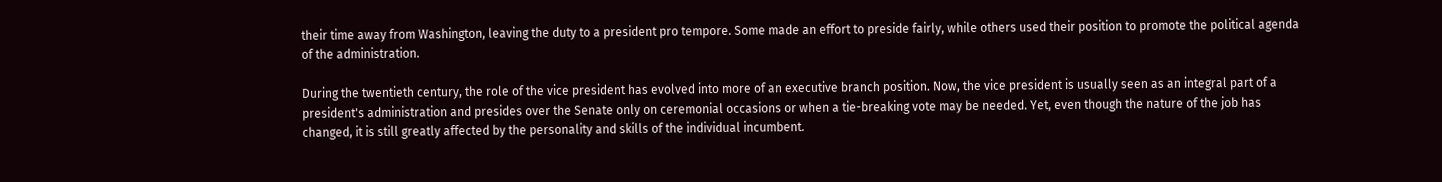their time away from Washington, leaving the duty to a president pro tempore. Some made an effort to preside fairly, while others used their position to promote the political agenda of the administration.

During the twentieth century, the role of the vice president has evolved into more of an executive branch position. Now, the vice president is usually seen as an integral part of a president's administration and presides over the Senate only on ceremonial occasions or when a tie-breaking vote may be needed. Yet, even though the nature of the job has changed, it is still greatly affected by the personality and skills of the individual incumbent.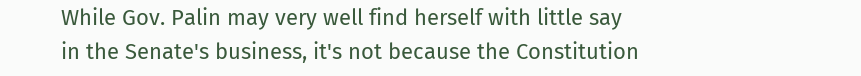While Gov. Palin may very well find herself with little say in the Senate's business, it's not because the Constitution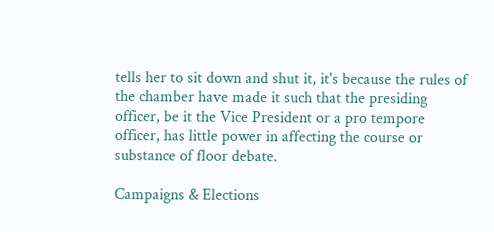tells her to sit down and shut it, it's because the rules of the chamber have made it such that the presiding officer, be it the Vice President or a pro tempore officer, has little power in affecting the course or substance of floor debate.

Campaigns & Elections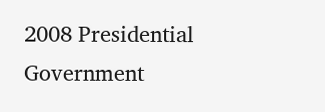2008 Presidential Government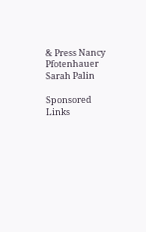& Press Nancy Pfotenhauer Sarah Palin

Sponsored Links